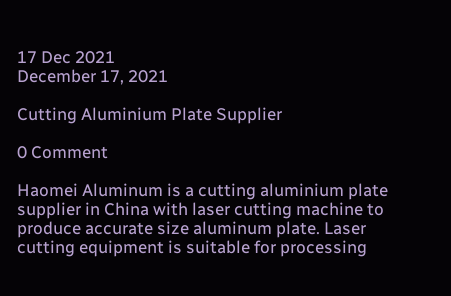17 Dec 2021
December 17, 2021

Cutting Aluminium Plate Supplier

0 Comment

Haomei Aluminum is a cutting aluminium plate supplier in China with laser cutting machine to produce accurate size aluminum plate. Laser cutting equipment is suitable for processing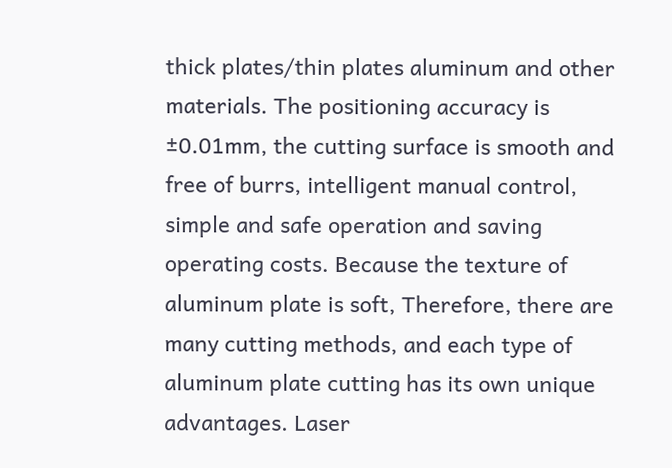thick plates/thin plates aluminum and other materials. The positioning accuracy is ±0.01mm, the cutting surface is smooth and free of burrs, intelligent manual control, simple and safe operation and saving operating costs. Because the texture of aluminum plate is soft, Therefore, there are many cutting methods, and each type of aluminum plate cutting has its own unique advantages. Laser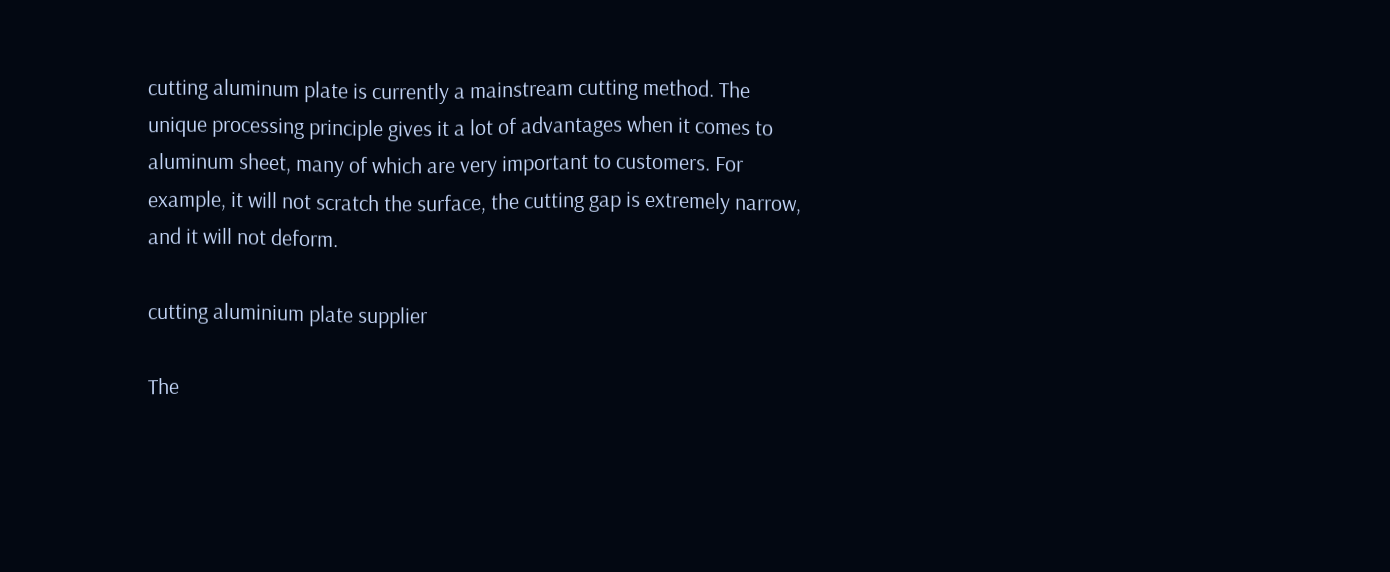cutting aluminum plate is currently a mainstream cutting method. The unique processing principle gives it a lot of advantages when it comes to aluminum sheet, many of which are very important to customers. For example, it will not scratch the surface, the cutting gap is extremely narrow, and it will not deform.

cutting aluminium plate supplier

The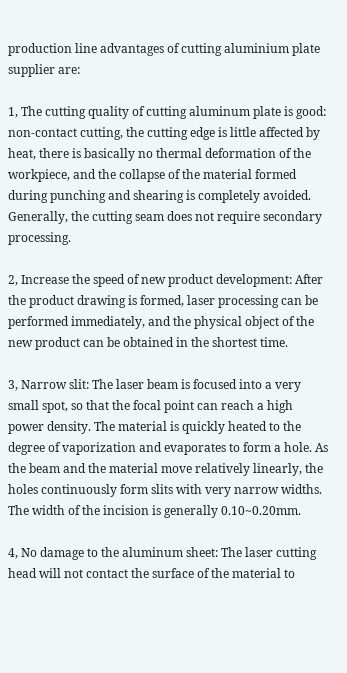production line advantages of cutting aluminium plate supplier are:

1, The cutting quality of cutting aluminum plate is good: non-contact cutting, the cutting edge is little affected by heat, there is basically no thermal deformation of the workpiece, and the collapse of the material formed during punching and shearing is completely avoided. Generally, the cutting seam does not require secondary processing.

2, Increase the speed of new product development: After the product drawing is formed, laser processing can be performed immediately, and the physical object of the new product can be obtained in the shortest time.

3, Narrow slit: The laser beam is focused into a very small spot, so that the focal point can reach a high power density. The material is quickly heated to the degree of vaporization and evaporates to form a hole. As the beam and the material move relatively linearly, the holes continuously form slits with very narrow widths. The width of the incision is generally 0.10~0.20mm.

4, No damage to the aluminum sheet: The laser cutting head will not contact the surface of the material to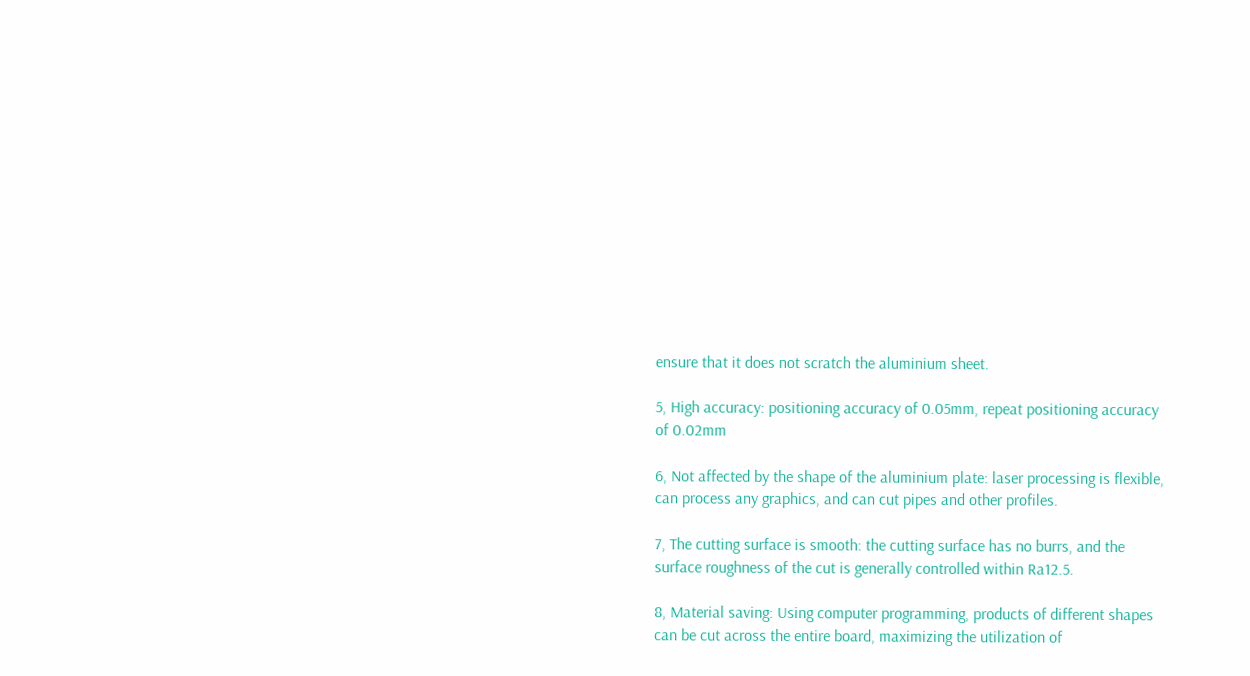ensure that it does not scratch the aluminium sheet.

5, High accuracy: positioning accuracy of 0.05mm, repeat positioning accuracy of 0.02mm

6, Not affected by the shape of the aluminium plate: laser processing is flexible, can process any graphics, and can cut pipes and other profiles.

7, The cutting surface is smooth: the cutting surface has no burrs, and the surface roughness of the cut is generally controlled within Ra12.5.

8, Material saving: Using computer programming, products of different shapes can be cut across the entire board, maximizing the utilization of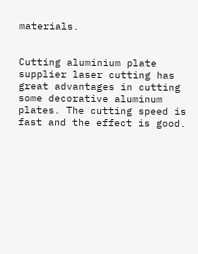materials.


Cutting aluminium plate supplier laser cutting has great advantages in cutting some decorative aluminum plates. The cutting speed is fast and the effect is good.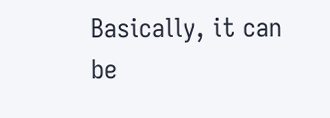Basically, it can be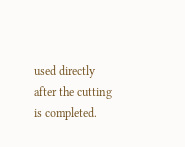used directly after the cutting is completed.